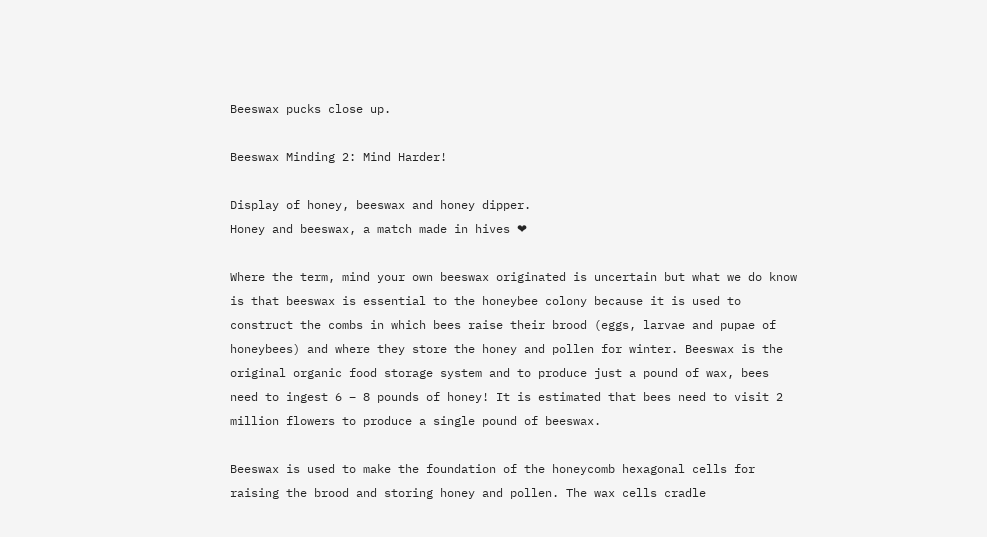Beeswax pucks close up.

Beeswax Minding 2: Mind Harder!

Display of honey, beeswax and honey dipper.
Honey and beeswax, a match made in hives ❤

Where the term, mind your own beeswax originated is uncertain but what we do know is that beeswax is essential to the honeybee colony because it is used to construct the combs in which bees raise their brood (eggs, larvae and pupae of honeybees) and where they store the honey and pollen for winter. Beeswax is the original organic food storage system and to produce just a pound of wax, bees need to ingest 6 – 8 pounds of honey! It is estimated that bees need to visit 2 million flowers to produce a single pound of beeswax.

Beeswax is used to make the foundation of the honeycomb hexagonal cells for raising the brood and storing honey and pollen. The wax cells cradle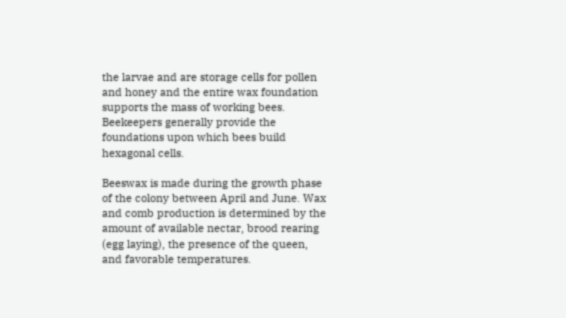the larvae and are storage cells for pollen and honey and the entire wax foundation supports the mass of working bees. Beekeepers generally provide the foundations upon which bees build hexagonal cells.

Beeswax is made during the growth phase of the colony between April and June. Wax and comb production is determined by the amount of available nectar, brood rearing (egg laying), the presence of the queen, and favorable temperatures.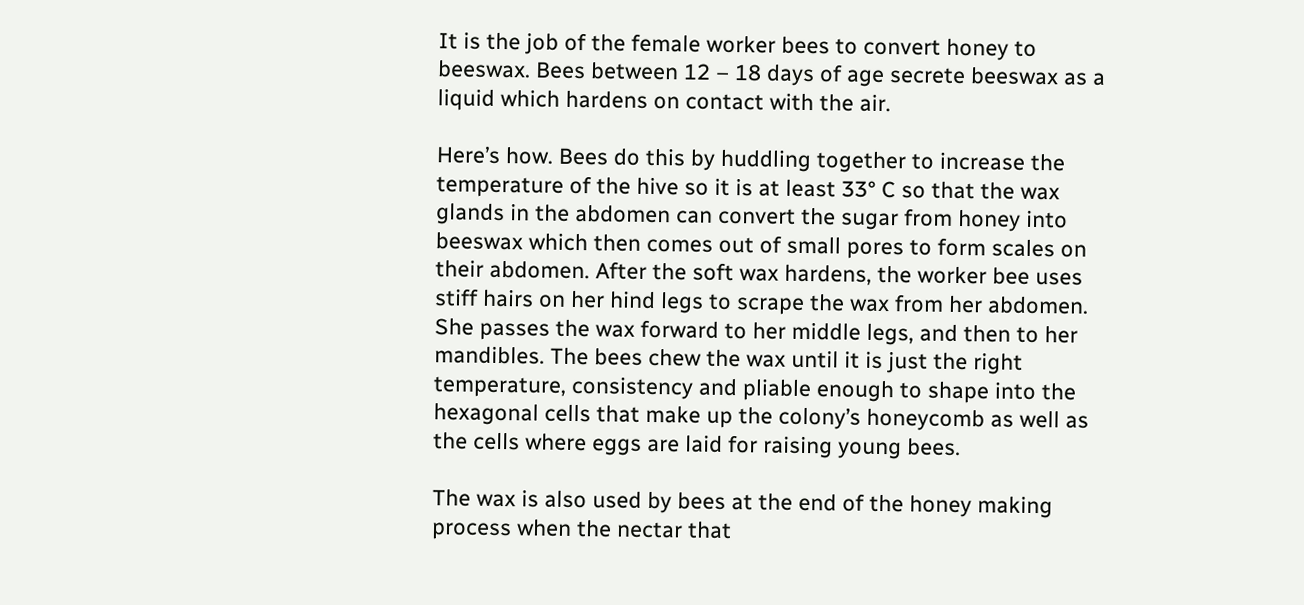It is the job of the female worker bees to convert honey to beeswax. Bees between 12 – 18 days of age secrete beeswax as a liquid which hardens on contact with the air.

Here’s how. Bees do this by huddling together to increase the temperature of the hive so it is at least 33° C so that the wax glands in the abdomen can convert the sugar from honey into beeswax which then comes out of small pores to form scales on their abdomen. After the soft wax hardens, the worker bee uses stiff hairs on her hind legs to scrape the wax from her abdomen. She passes the wax forward to her middle legs, and then to her mandibles. The bees chew the wax until it is just the right temperature, consistency and pliable enough to shape into the hexagonal cells that make up the colony’s honeycomb as well as the cells where eggs are laid for raising young bees.

The wax is also used by bees at the end of the honey making process when the nectar that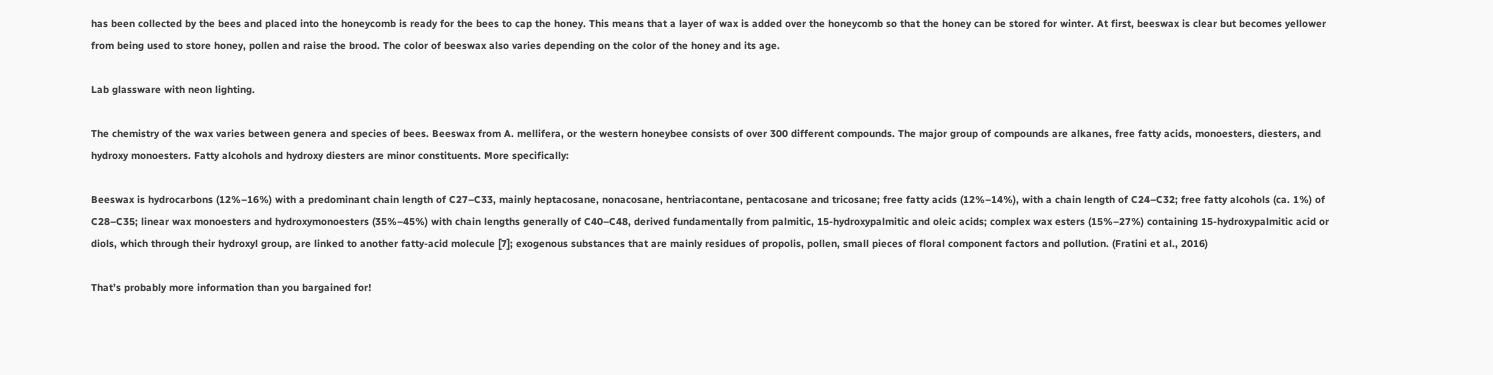has been collected by the bees and placed into the honeycomb is ready for the bees to cap the honey. This means that a layer of wax is added over the honeycomb so that the honey can be stored for winter. At first, beeswax is clear but becomes yellower from being used to store honey, pollen and raise the brood. The color of beeswax also varies depending on the color of the honey and its age.

Lab glassware with neon lighting.

The chemistry of the wax varies between genera and species of bees. Beeswax from A. mellifera, or the western honeybee consists of over 300 different compounds. The major group of compounds are alkanes, free fatty acids, monoesters, diesters, and hydroxy monoesters. Fatty alcohols and hydroxy diesters are minor constituents. More specifically:

Beeswax is hydrocarbons (12%–16%) with a predominant chain length of C27–C33, mainly heptacosane, nonacosane, hentriacontane, pentacosane and tricosane; free fatty acids (12%–14%), with a chain length of C24–C32; free fatty alcohols (ca. 1%) of C28–C35; linear wax monoesters and hydroxymonoesters (35%–45%) with chain lengths generally of C40–C48, derived fundamentally from palmitic, 15-hydroxypalmitic and oleic acids; complex wax esters (15%–27%) containing 15-hydroxypalmitic acid or diols, which through their hydroxyl group, are linked to another fatty-acid molecule [7]; exogenous substances that are mainly residues of propolis, pollen, small pieces of floral component factors and pollution. (Fratini et al., 2016)

That’s probably more information than you bargained for!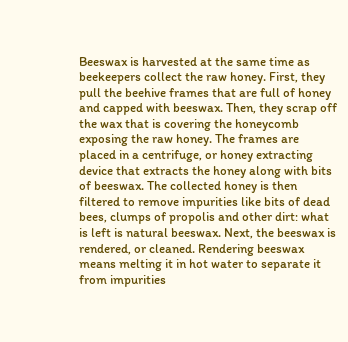Beeswax is harvested at the same time as beekeepers collect the raw honey. First, they pull the beehive frames that are full of honey and capped with beeswax. Then, they scrap off the wax that is covering the honeycomb exposing the raw honey. The frames are placed in a centrifuge, or honey extracting device that extracts the honey along with bits of beeswax. The collected honey is then filtered to remove impurities like bits of dead bees, clumps of propolis and other dirt: what is left is natural beeswax. Next, the beeswax is rendered, or cleaned. Rendering beeswax means melting it in hot water to separate it from impurities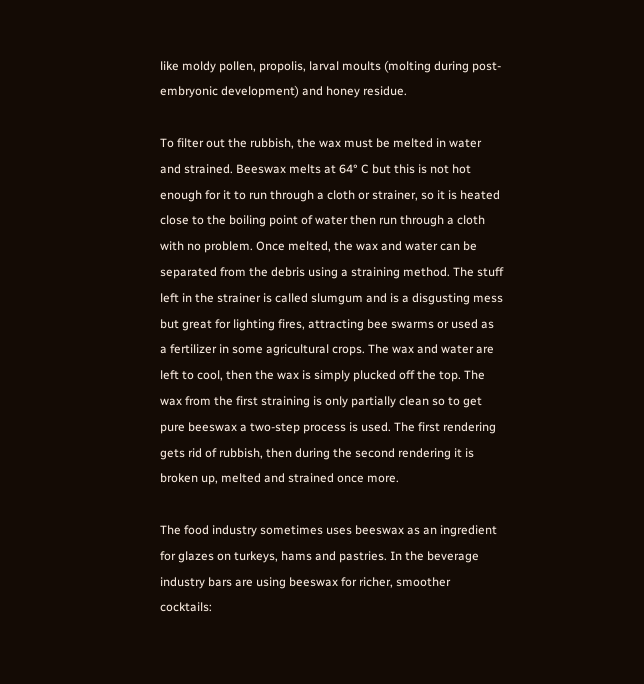like moldy pollen, propolis, larval moults (molting during post-embryonic development) and honey residue.

To filter out the rubbish, the wax must be melted in water and strained. Beeswax melts at 64° C but this is not hot enough for it to run through a cloth or strainer, so it is heated close to the boiling point of water then run through a cloth with no problem. Once melted, the wax and water can be separated from the debris using a straining method. The stuff left in the strainer is called slumgum and is a disgusting mess but great for lighting fires, attracting bee swarms or used as a fertilizer in some agricultural crops. The wax and water are left to cool, then the wax is simply plucked off the top. The wax from the first straining is only partially clean so to get pure beeswax a two-step process is used. The first rendering gets rid of rubbish, then during the second rendering it is broken up, melted and strained once more.

The food industry sometimes uses beeswax as an ingredient for glazes on turkeys, hams and pastries. In the beverage industry bars are using beeswax for richer, smoother cocktails: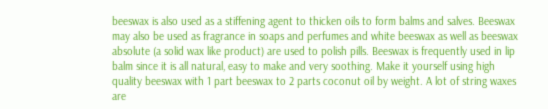beeswax is also used as a stiffening agent to thicken oils to form balms and salves. Beeswax may also be used as fragrance in soaps and perfumes and white beeswax as well as beeswax absolute (a solid wax like product) are used to polish pills. Beeswax is frequently used in lip balm since it is all natural, easy to make and very soothing. Make it yourself using high quality beeswax with 1 part beeswax to 2 parts coconut oil by weight. A lot of string waxes are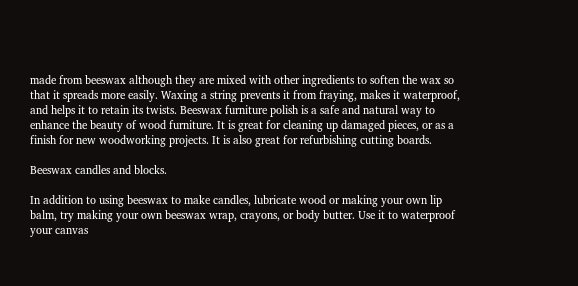made from beeswax although they are mixed with other ingredients to soften the wax so that it spreads more easily. Waxing a string prevents it from fraying, makes it waterproof, and helps it to retain its twists. Beeswax furniture polish is a safe and natural way to enhance the beauty of wood furniture. It is great for cleaning up damaged pieces, or as a finish for new woodworking projects. It is also great for refurbishing cutting boards.

Beeswax candles and blocks.

In addition to using beeswax to make candles, lubricate wood or making your own lip balm, try making your own beeswax wrap, crayons, or body butter. Use it to waterproof your canvas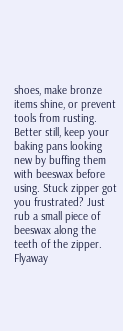shoes, make bronze items shine, or prevent tools from rusting. Better still, keep your baking pans looking new by buffing them with beeswax before using. Stuck zipper got you frustrated? Just rub a small piece of beeswax along the teeth of the zipper. Flyaway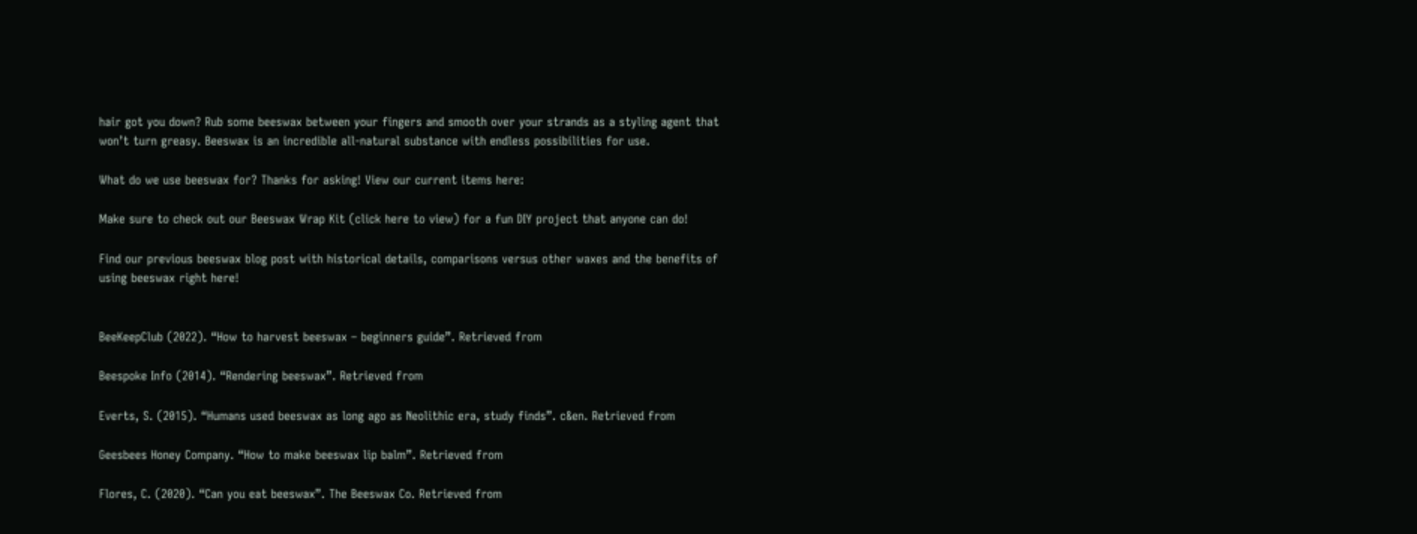hair got you down? Rub some beeswax between your fingers and smooth over your strands as a styling agent that won’t turn greasy. Beeswax is an incredible all-natural substance with endless possibilities for use.

What do we use beeswax for? Thanks for asking! View our current items here:

Make sure to check out our Beeswax Wrap Kit (click here to view) for a fun DIY project that anyone can do!

Find our previous beeswax blog post with historical details, comparisons versus other waxes and the benefits of using beeswax right here!


BeeKeepClub (2022). “How to harvest beeswax – beginners guide”. Retrieved from

Beespoke Info (2014). “Rendering beeswax”. Retrieved from

Everts, S. (2015). “Humans used beeswax as long ago as Neolithic era, study finds”. c&en. Retrieved from

Geesbees Honey Company. “How to make beeswax lip balm”. Retrieved from

Flores, C. (2020). “Can you eat beeswax”. The Beeswax Co. Retrieved from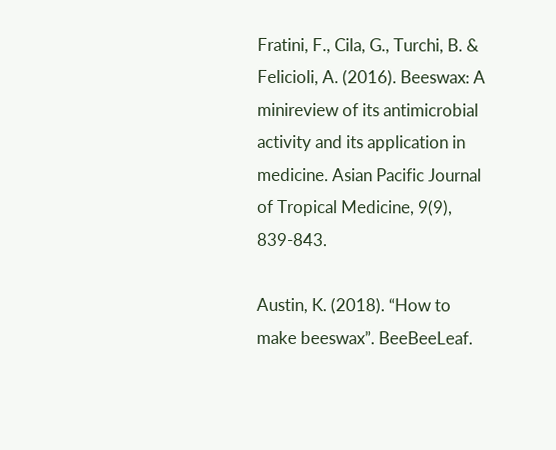Fratini, F., Cila, G., Turchi, B. & Felicioli, A. (2016). Beeswax: A minireview of its antimicrobial activity and its application in medicine. Asian Pacific Journal of Tropical Medicine, 9(9), 839-843.

Austin, K. (2018). “How to make beeswax”. BeeBeeLeaf.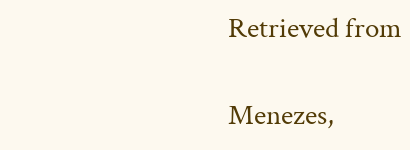Retrieved from

Menezes,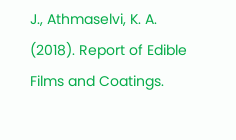J., Athmaselvi, K. A. (2018). Report of Edible Films and Coatings.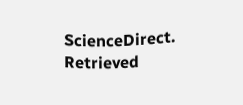ScienceDirect. Retrieved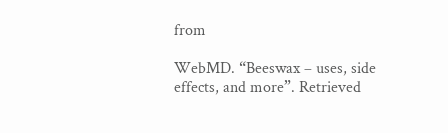from

WebMD. “Beeswax – uses, side effects, and more”. Retrieved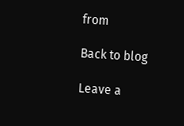from

Back to blog

Leave a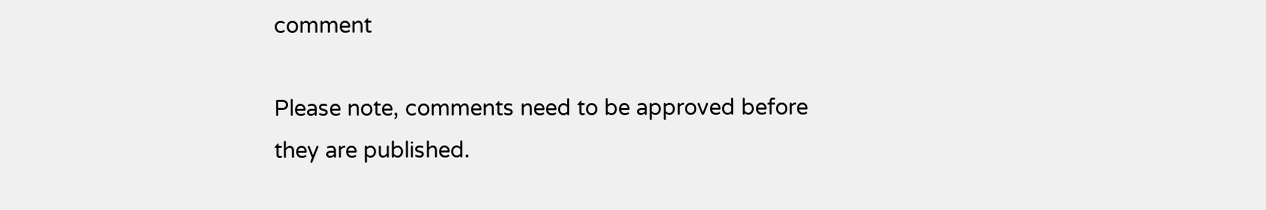comment

Please note, comments need to be approved before they are published.